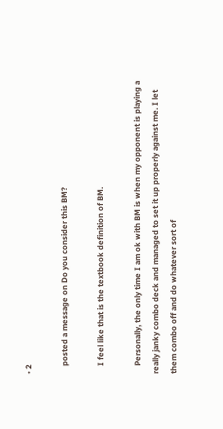• 2

    posted a message on Do you consider this BM?

    I feel like that is the textbook definition of BM.

    Personally, the only time I am ok with BM is when my opponent is playing a really janky combo deck and managed to set it up properly against me. I let them combo off and do whatever sort of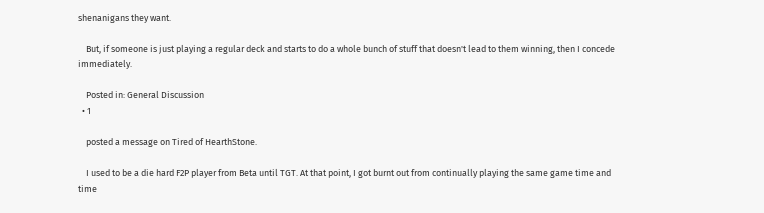shenanigans they want.

    But, if someone is just playing a regular deck and starts to do a whole bunch of stuff that doesn't lead to them winning, then I concede immediately.

    Posted in: General Discussion
  • 1

    posted a message on Tired of HearthStone.

    I used to be a die hard F2P player from Beta until TGT. At that point, I got burnt out from continually playing the same game time and time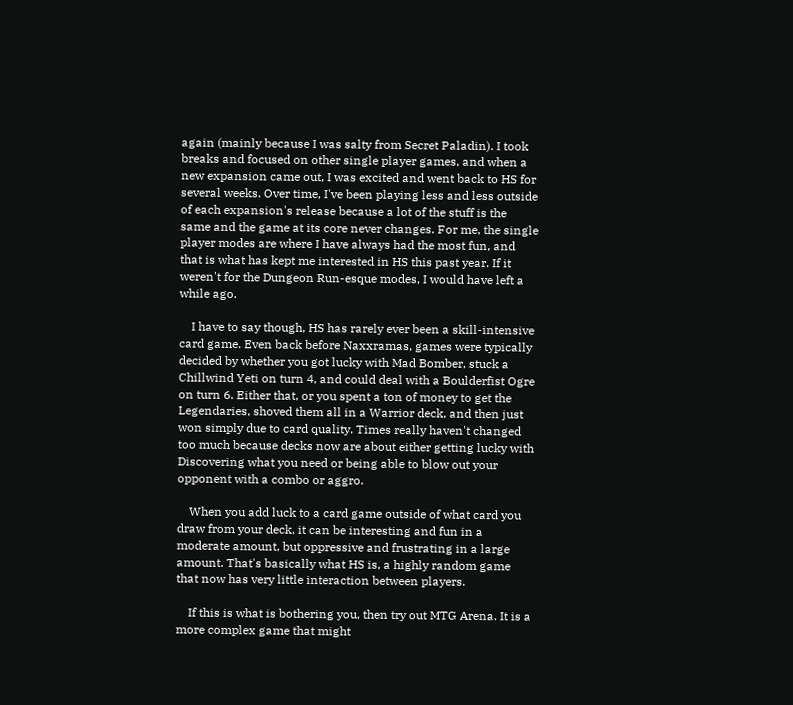again (mainly because I was salty from Secret Paladin). I took breaks and focused on other single player games, and when a new expansion came out, I was excited and went back to HS for several weeks. Over time, I've been playing less and less outside of each expansion's release because a lot of the stuff is the same and the game at its core never changes. For me, the single player modes are where I have always had the most fun, and that is what has kept me interested in HS this past year. If it weren't for the Dungeon Run-esque modes, I would have left a while ago.

    I have to say though, HS has rarely ever been a skill-intensive card game. Even back before Naxxramas, games were typically decided by whether you got lucky with Mad Bomber, stuck a Chillwind Yeti on turn 4, and could deal with a Boulderfist Ogre on turn 6. Either that, or you spent a ton of money to get the Legendaries, shoved them all in a Warrior deck, and then just won simply due to card quality. Times really haven't changed too much because decks now are about either getting lucky with Discovering what you need or being able to blow out your opponent with a combo or aggro.

    When you add luck to a card game outside of what card you draw from your deck, it can be interesting and fun in a moderate amount, but oppressive and frustrating in a large amount. That's basically what HS is, a highly random game that now has very little interaction between players.

    If this is what is bothering you, then try out MTG Arena. It is a more complex game that might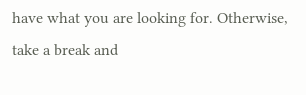have what you are looking for. Otherwise, take a break and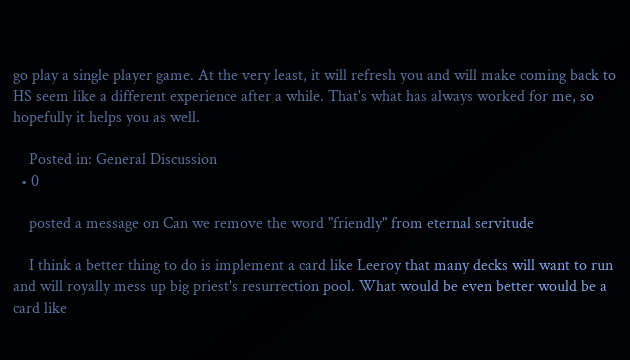go play a single player game. At the very least, it will refresh you and will make coming back to HS seem like a different experience after a while. That's what has always worked for me, so hopefully it helps you as well.

    Posted in: General Discussion
  • 0

    posted a message on Can we remove the word "friendly" from eternal servitude

    I think a better thing to do is implement a card like Leeroy that many decks will want to run and will royally mess up big priest's resurrection pool. What would be even better would be a card like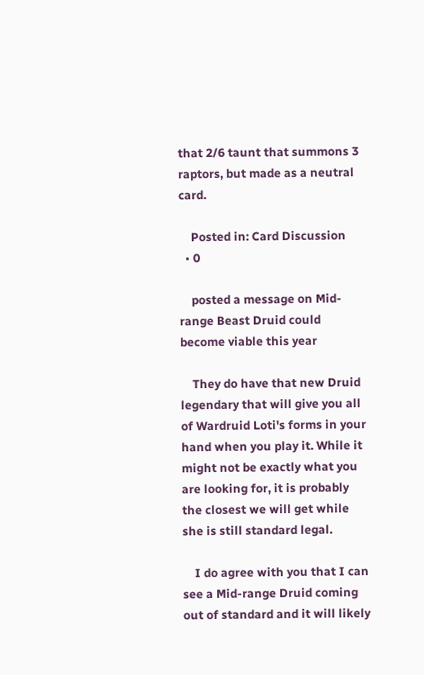that 2/6 taunt that summons 3 raptors, but made as a neutral card.

    Posted in: Card Discussion
  • 0

    posted a message on Mid-range Beast Druid could become viable this year

    They do have that new Druid legendary that will give you all of Wardruid Loti's forms in your hand when you play it. While it might not be exactly what you are looking for, it is probably the closest we will get while she is still standard legal.

    I do agree with you that I can see a Mid-range Druid coming out of standard and it will likely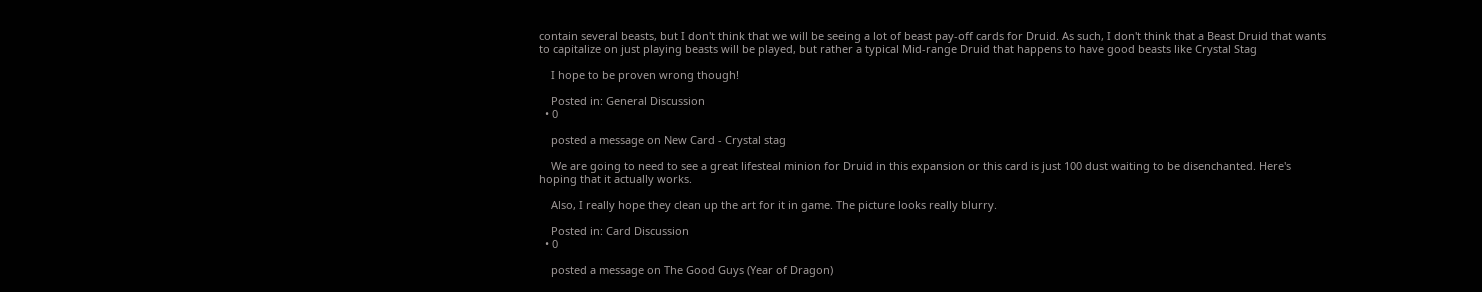contain several beasts, but I don't think that we will be seeing a lot of beast pay-off cards for Druid. As such, I don't think that a Beast Druid that wants to capitalize on just playing beasts will be played, but rather a typical Mid-range Druid that happens to have good beasts like Crystal Stag

    I hope to be proven wrong though!

    Posted in: General Discussion
  • 0

    posted a message on New Card - Crystal stag

    We are going to need to see a great lifesteal minion for Druid in this expansion or this card is just 100 dust waiting to be disenchanted. Here's hoping that it actually works.

    Also, I really hope they clean up the art for it in game. The picture looks really blurry.

    Posted in: Card Discussion
  • 0

    posted a message on The Good Guys (Year of Dragon)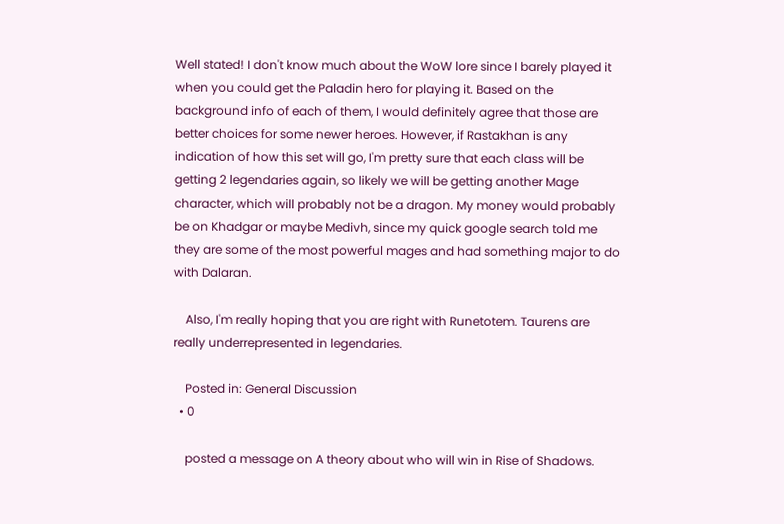Well stated! I don't know much about the WoW lore since I barely played it when you could get the Paladin hero for playing it. Based on the background info of each of them, I would definitely agree that those are better choices for some newer heroes. However, if Rastakhan is any indication of how this set will go, I'm pretty sure that each class will be getting 2 legendaries again, so likely we will be getting another Mage character, which will probably not be a dragon. My money would probably be on Khadgar or maybe Medivh, since my quick google search told me they are some of the most powerful mages and had something major to do with Dalaran.

    Also, I'm really hoping that you are right with Runetotem. Taurens are really underrepresented in legendaries.

    Posted in: General Discussion
  • 0

    posted a message on A theory about who will win in Rise of Shadows.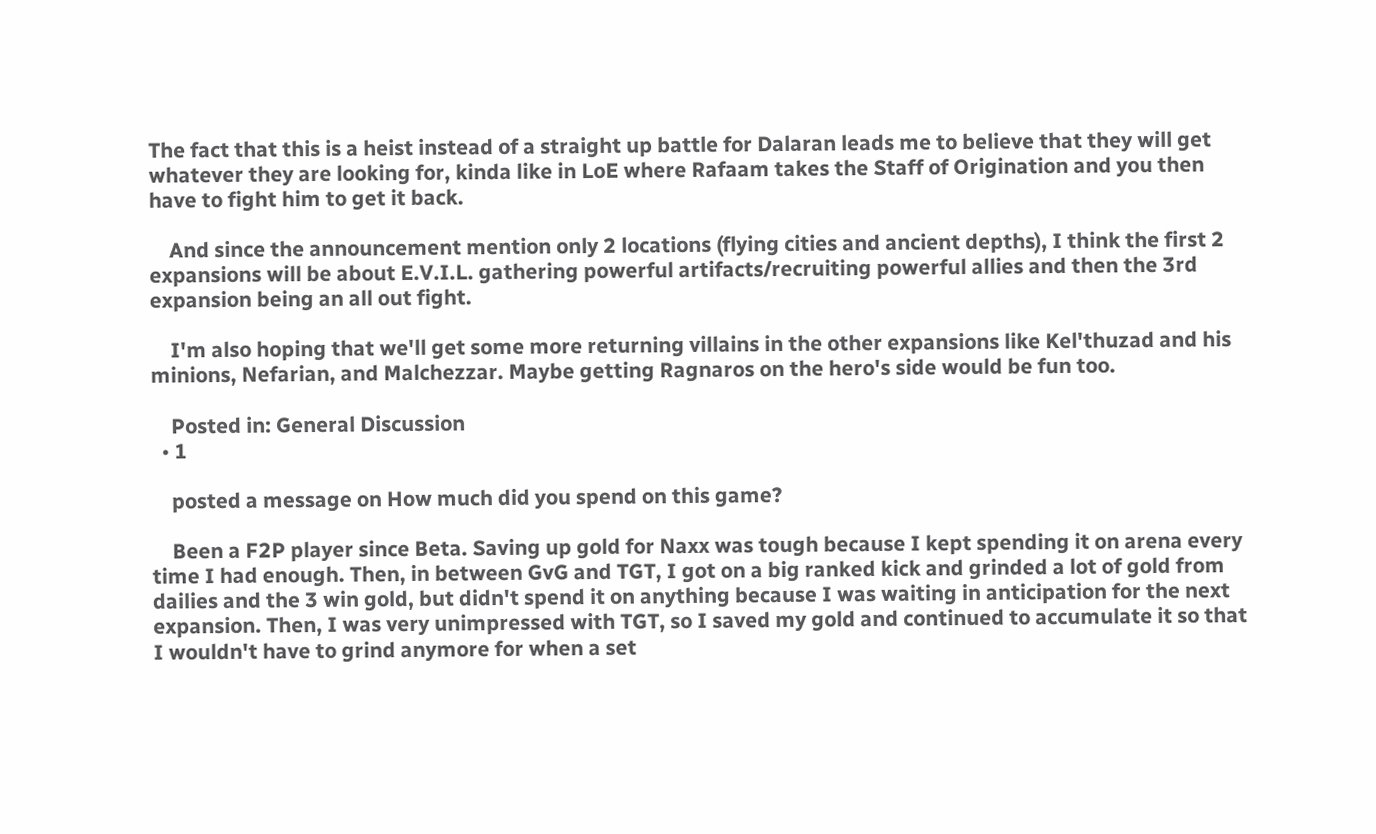The fact that this is a heist instead of a straight up battle for Dalaran leads me to believe that they will get whatever they are looking for, kinda like in LoE where Rafaam takes the Staff of Origination and you then have to fight him to get it back.

    And since the announcement mention only 2 locations (flying cities and ancient depths), I think the first 2 expansions will be about E.V.I.L. gathering powerful artifacts/recruiting powerful allies and then the 3rd expansion being an all out fight.

    I'm also hoping that we'll get some more returning villains in the other expansions like Kel'thuzad and his minions, Nefarian, and Malchezzar. Maybe getting Ragnaros on the hero's side would be fun too.

    Posted in: General Discussion
  • 1

    posted a message on How much did you spend on this game?

    Been a F2P player since Beta. Saving up gold for Naxx was tough because I kept spending it on arena every time I had enough. Then, in between GvG and TGT, I got on a big ranked kick and grinded a lot of gold from dailies and the 3 win gold, but didn't spend it on anything because I was waiting in anticipation for the next expansion. Then, I was very unimpressed with TGT, so I saved my gold and continued to accumulate it so that I wouldn't have to grind anymore for when a set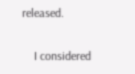released.

    I considered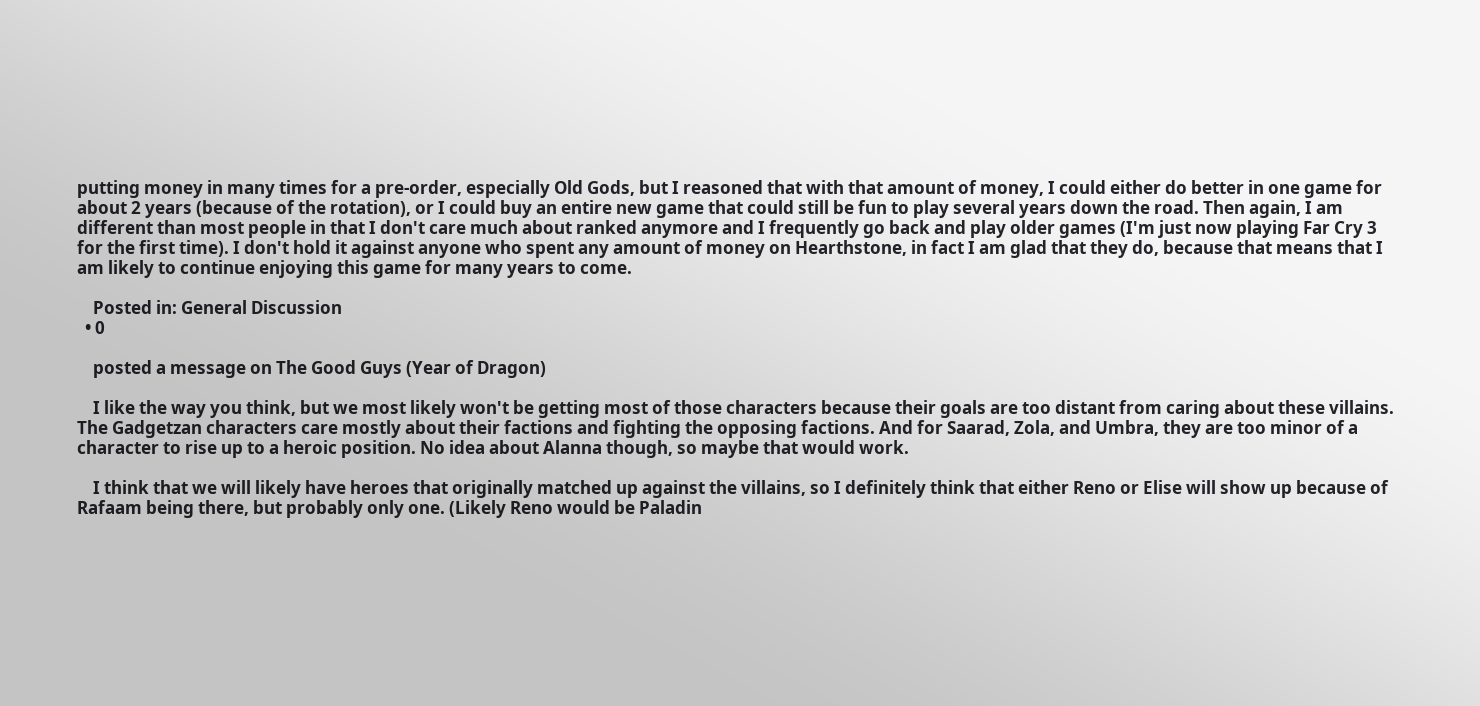putting money in many times for a pre-order, especially Old Gods, but I reasoned that with that amount of money, I could either do better in one game for about 2 years (because of the rotation), or I could buy an entire new game that could still be fun to play several years down the road. Then again, I am different than most people in that I don't care much about ranked anymore and I frequently go back and play older games (I'm just now playing Far Cry 3 for the first time). I don't hold it against anyone who spent any amount of money on Hearthstone, in fact I am glad that they do, because that means that I am likely to continue enjoying this game for many years to come.

    Posted in: General Discussion
  • 0

    posted a message on The Good Guys (Year of Dragon)

    I like the way you think, but we most likely won't be getting most of those characters because their goals are too distant from caring about these villains. The Gadgetzan characters care mostly about their factions and fighting the opposing factions. And for Saarad, Zola, and Umbra, they are too minor of a character to rise up to a heroic position. No idea about Alanna though, so maybe that would work.

    I think that we will likely have heroes that originally matched up against the villains, so I definitely think that either Reno or Elise will show up because of Rafaam being there, but probably only one. (Likely Reno would be Paladin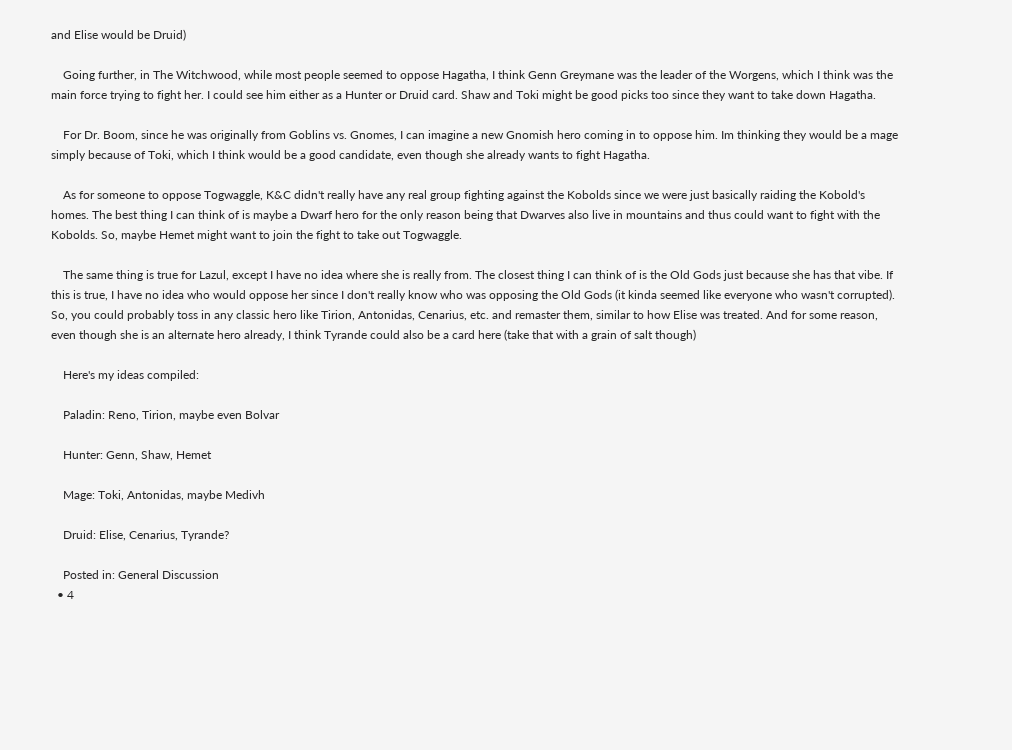and Elise would be Druid)

    Going further, in The Witchwood, while most people seemed to oppose Hagatha, I think Genn Greymane was the leader of the Worgens, which I think was the main force trying to fight her. I could see him either as a Hunter or Druid card. Shaw and Toki might be good picks too since they want to take down Hagatha.

    For Dr. Boom, since he was originally from Goblins vs. Gnomes, I can imagine a new Gnomish hero coming in to oppose him. Im thinking they would be a mage simply because of Toki, which I think would be a good candidate, even though she already wants to fight Hagatha.

    As for someone to oppose Togwaggle, K&C didn't really have any real group fighting against the Kobolds since we were just basically raiding the Kobold's homes. The best thing I can think of is maybe a Dwarf hero for the only reason being that Dwarves also live in mountains and thus could want to fight with the Kobolds. So, maybe Hemet might want to join the fight to take out Togwaggle.

    The same thing is true for Lazul, except I have no idea where she is really from. The closest thing I can think of is the Old Gods just because she has that vibe. If this is true, I have no idea who would oppose her since I don't really know who was opposing the Old Gods (it kinda seemed like everyone who wasn't corrupted). So, you could probably toss in any classic hero like Tirion, Antonidas, Cenarius, etc. and remaster them, similar to how Elise was treated. And for some reason, even though she is an alternate hero already, I think Tyrande could also be a card here (take that with a grain of salt though)

    Here's my ideas compiled:

    Paladin: Reno, Tirion, maybe even Bolvar

    Hunter: Genn, Shaw, Hemet

    Mage: Toki, Antonidas, maybe Medivh

    Druid: Elise, Cenarius, Tyrande?

    Posted in: General Discussion
  • 4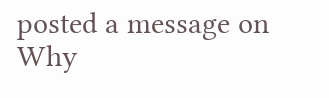posted a message on Why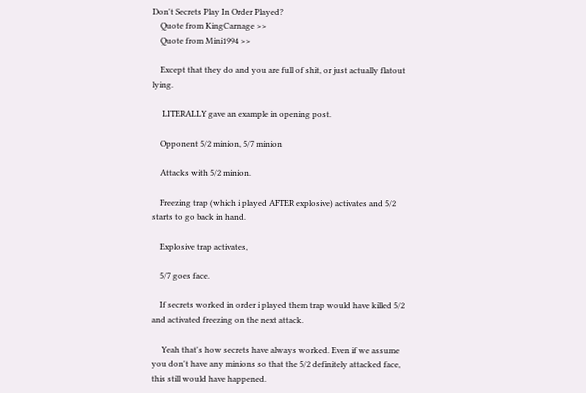Don't Secrets Play In Order Played?
    Quote from KingCarnage >>
    Quote from Mini1994 >>

    Except that they do and you are full of shit, or just actually flatout lying.

     LITERALLY gave an example in opening post.

    Opponent 5/2 minion, 5/7 minion

    Attacks with 5/2 minion.

    Freezing trap (which i played AFTER explosive) activates and 5/2 starts to go back in hand.

    Explosive trap activates,

    5/7 goes face.

    If secrets worked in order i played them trap would have killed 5/2 and activated freezing on the next attack.

     Yeah that's how secrets have always worked. Even if we assume you don't have any minions so that the 5/2 definitely attacked face, this still would have happened.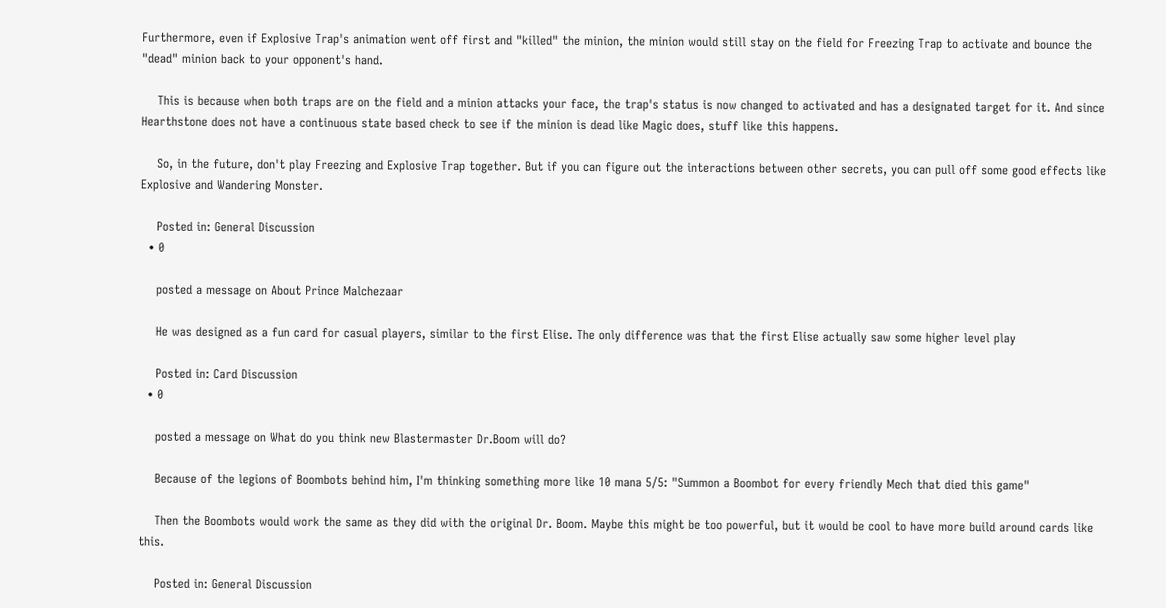Furthermore, even if Explosive Trap's animation went off first and "killed" the minion, the minion would still stay on the field for Freezing Trap to activate and bounce the "dead" minion back to your opponent's hand.

    This is because when both traps are on the field and a minion attacks your face, the trap's status is now changed to activated and has a designated target for it. And since Hearthstone does not have a continuous state based check to see if the minion is dead like Magic does, stuff like this happens.

    So, in the future, don't play Freezing and Explosive Trap together. But if you can figure out the interactions between other secrets, you can pull off some good effects like Explosive and Wandering Monster.

    Posted in: General Discussion
  • 0

    posted a message on About Prince Malchezaar

    He was designed as a fun card for casual players, similar to the first Elise. The only difference was that the first Elise actually saw some higher level play

    Posted in: Card Discussion
  • 0

    posted a message on What do you think new Blastermaster Dr.Boom will do?

    Because of the legions of Boombots behind him, I'm thinking something more like 10 mana 5/5: "Summon a Boombot for every friendly Mech that died this game"

    Then the Boombots would work the same as they did with the original Dr. Boom. Maybe this might be too powerful, but it would be cool to have more build around cards like this.

    Posted in: General Discussion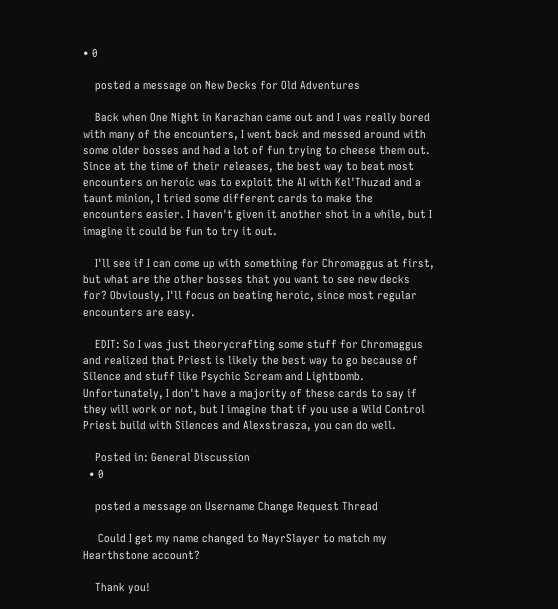• 0

    posted a message on New Decks for Old Adventures

    Back when One Night in Karazhan came out and I was really bored with many of the encounters, I went back and messed around with some older bosses and had a lot of fun trying to cheese them out. Since at the time of their releases, the best way to beat most encounters on heroic was to exploit the AI with Kel'Thuzad and a taunt minion, I tried some different cards to make the encounters easier. I haven't given it another shot in a while, but I imagine it could be fun to try it out.

    I'll see if I can come up with something for Chromaggus at first, but what are the other bosses that you want to see new decks for? Obviously, I'll focus on beating heroic, since most regular encounters are easy.

    EDIT: So I was just theorycrafting some stuff for Chromaggus and realized that Priest is likely the best way to go because of Silence and stuff like Psychic Scream and Lightbomb. Unfortunately, I don't have a majority of these cards to say if they will work or not, but I imagine that if you use a Wild Control Priest build with Silences and Alexstrasza, you can do well.

    Posted in: General Discussion
  • 0

    posted a message on Username Change Request Thread

     Could I get my name changed to NayrSlayer to match my Hearthstone account?

    Thank you!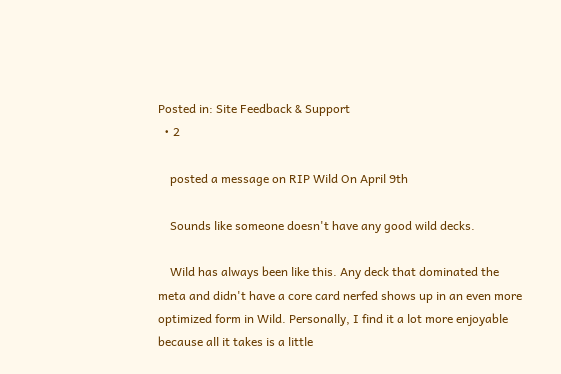Posted in: Site Feedback & Support
  • 2

    posted a message on RIP Wild On April 9th

    Sounds like someone doesn't have any good wild decks.

    Wild has always been like this. Any deck that dominated the meta and didn't have a core card nerfed shows up in an even more optimized form in Wild. Personally, I find it a lot more enjoyable because all it takes is a little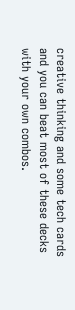creative thinking and some tech cards and you can beat most of these decks with your own combos.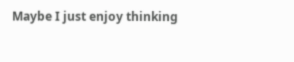Maybe I just enjoy thinking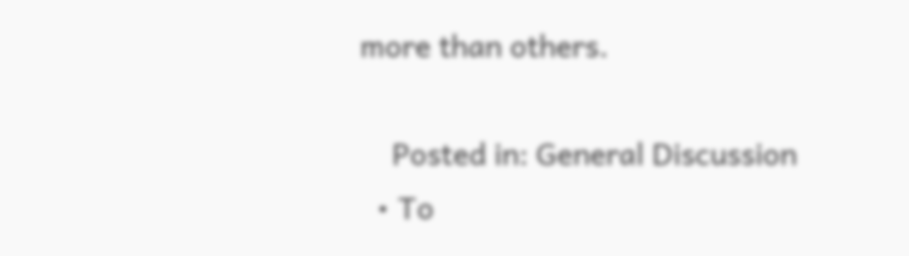more than others.

    Posted in: General Discussion
  • To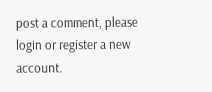post a comment, please login or register a new account.